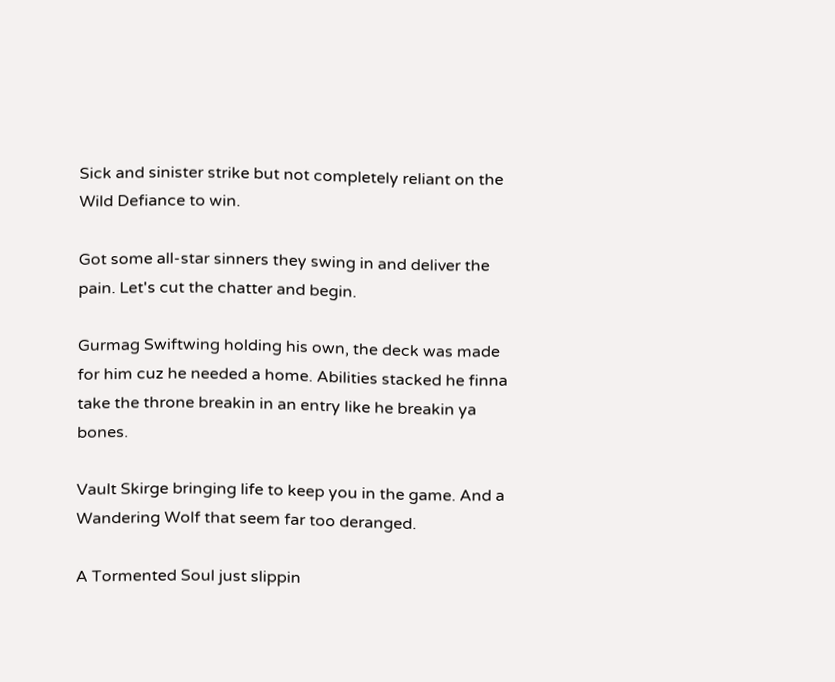Sick and sinister strike but not completely reliant on the Wild Defiance to win.

Got some all-star sinners they swing in and deliver the pain. Let's cut the chatter and begin.

Gurmag Swiftwing holding his own, the deck was made for him cuz he needed a home. Abilities stacked he finna take the throne breakin in an entry like he breakin ya bones.

Vault Skirge bringing life to keep you in the game. And a Wandering Wolf that seem far too deranged.

A Tormented Soul just slippin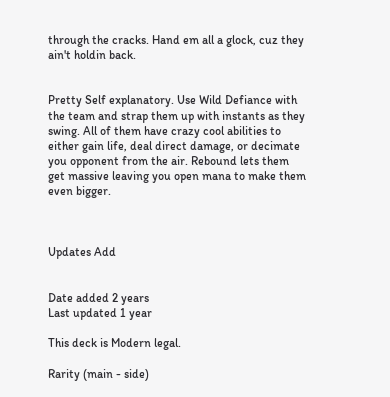through the cracks. Hand em all a glock, cuz they ain't holdin back.


Pretty Self explanatory. Use Wild Defiance with the team and strap them up with instants as they swing. All of them have crazy cool abilities to either gain life, deal direct damage, or decimate you opponent from the air. Rebound lets them get massive leaving you open mana to make them even bigger.



Updates Add


Date added 2 years
Last updated 1 year

This deck is Modern legal.

Rarity (main - side)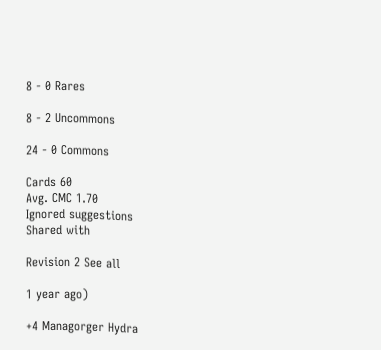8 - 0 Rares

8 - 2 Uncommons

24 - 0 Commons

Cards 60
Avg. CMC 1.70
Ignored suggestions
Shared with

Revision 2 See all

1 year ago)

+4 Managorger Hydra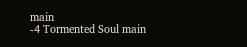main
-4 Tormented Soul main